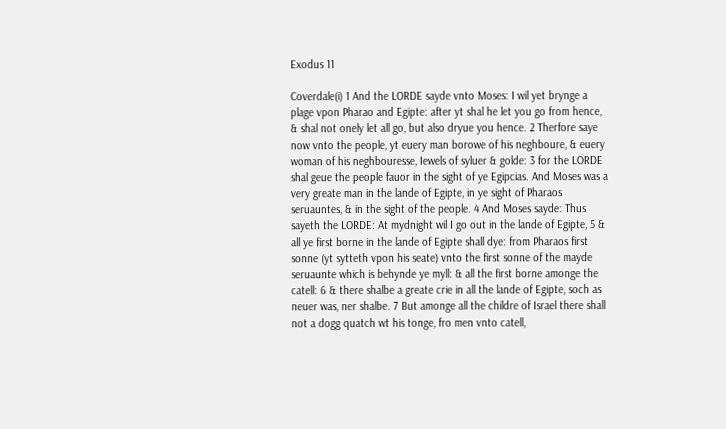Exodus 11

Coverdale(i) 1 And the LORDE sayde vnto Moses: I wil yet brynge a plage vpon Pharao and Egipte: after yt shal he let you go from hence, & shal not onely let all go, but also dryue you hence. 2 Therfore saye now vnto the people, yt euery man borowe of his neghboure, & euery woman of his neghbouresse, Iewels of syluer & golde: 3 for the LORDE shal geue the people fauor in the sight of ye Egipcias. And Moses was a very greate man in the lande of Egipte, in ye sight of Pharaos seruauntes, & in the sight of the people. 4 And Moses sayde: Thus sayeth the LORDE: At mydnight wil I go out in the lande of Egipte, 5 & all ye first borne in the lande of Egipte shall dye: from Pharaos first sonne (yt sytteth vpon his seate) vnto the first sonne of the mayde seruaunte which is behynde ye myll: & all the first borne amonge the catell: 6 & there shalbe a greate crie in all the lande of Egipte, soch as neuer was, ner shalbe. 7 But amonge all the childre of Israel there shall not a dogg quatch wt his tonge, fro men vnto catell,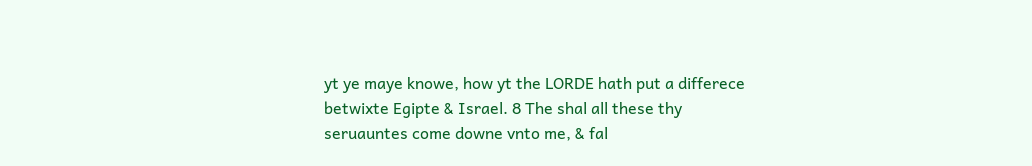yt ye maye knowe, how yt the LORDE hath put a differece betwixte Egipte & Israel. 8 The shal all these thy seruauntes come downe vnto me, & fal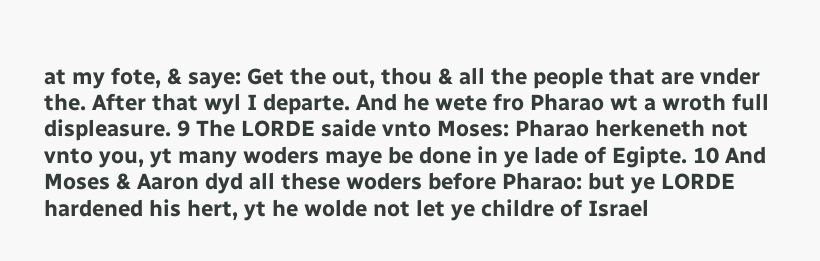at my fote, & saye: Get the out, thou & all the people that are vnder the. After that wyl I departe. And he wete fro Pharao wt a wroth full displeasure. 9 The LORDE saide vnto Moses: Pharao herkeneth not vnto you, yt many woders maye be done in ye lade of Egipte. 10 And Moses & Aaron dyd all these woders before Pharao: but ye LORDE hardened his hert, yt he wolde not let ye childre of Israel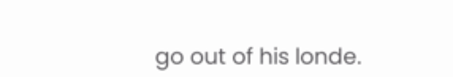go out of his londe.